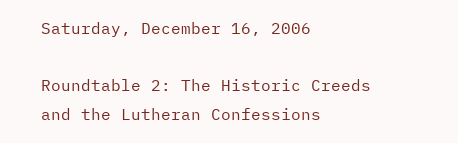Saturday, December 16, 2006

Roundtable 2: The Historic Creeds and the Lutheran Confessions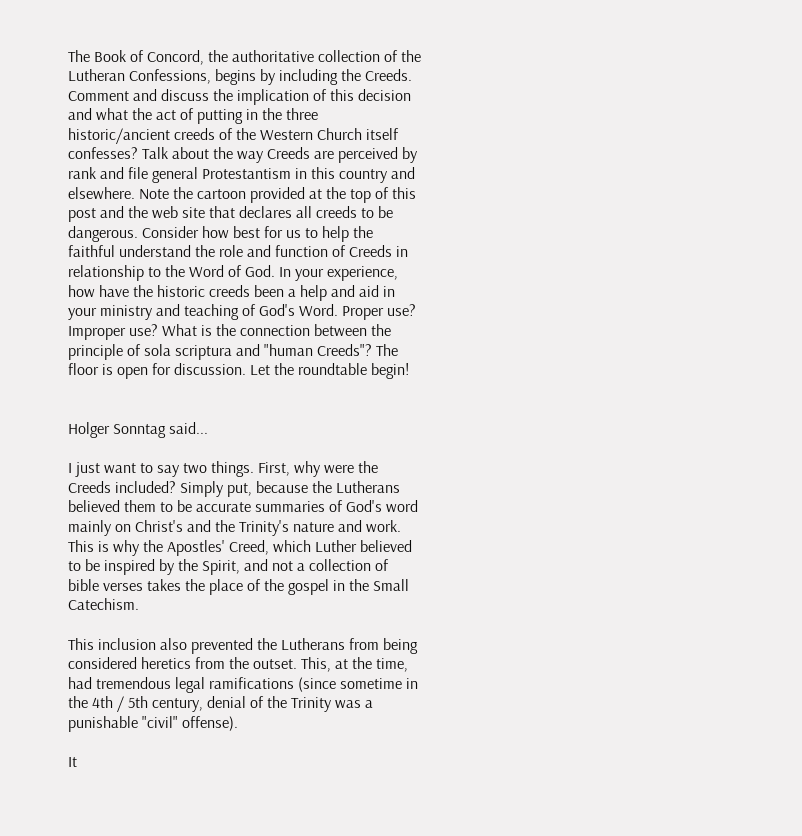The Book of Concord, the authoritative collection of the Lutheran Confessions, begins by including the Creeds. Comment and discuss the implication of this decision and what the act of putting in the three historic/ancient creeds of the Western Church itself confesses? Talk about the way Creeds are perceived by rank and file general Protestantism in this country and elsewhere. Note the cartoon provided at the top of this post and the web site that declares all creeds to be dangerous. Consider how best for us to help the faithful understand the role and function of Creeds in relationship to the Word of God. In your experience, how have the historic creeds been a help and aid in your ministry and teaching of God's Word. Proper use? Improper use? What is the connection between the principle of sola scriptura and "human Creeds"? The floor is open for discussion. Let the roundtable begin!


Holger Sonntag said...

I just want to say two things. First, why were the Creeds included? Simply put, because the Lutherans believed them to be accurate summaries of God's word mainly on Christ's and the Trinity's nature and work. This is why the Apostles' Creed, which Luther believed to be inspired by the Spirit, and not a collection of bible verses takes the place of the gospel in the Small Catechism.

This inclusion also prevented the Lutherans from being considered heretics from the outset. This, at the time, had tremendous legal ramifications (since sometime in the 4th / 5th century, denial of the Trinity was a punishable "civil" offense).

It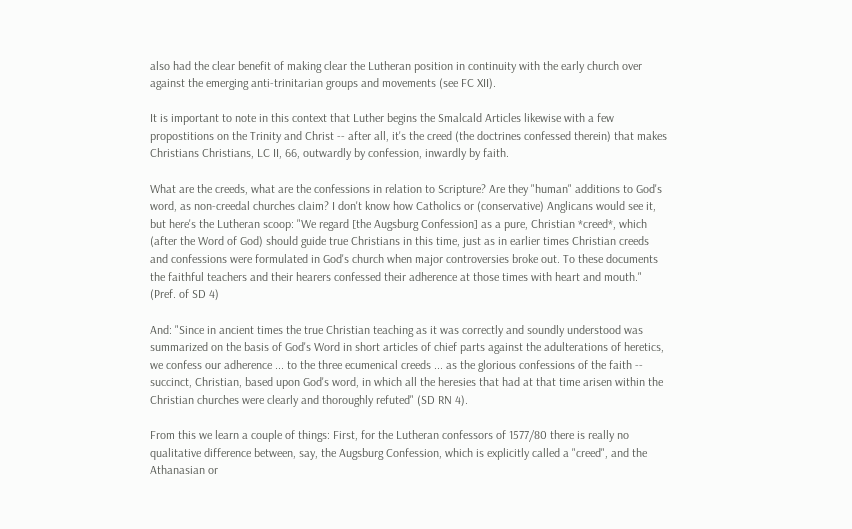also had the clear benefit of making clear the Lutheran position in continuity with the early church over against the emerging anti-trinitarian groups and movements (see FC XII).

It is important to note in this context that Luther begins the Smalcald Articles likewise with a few propostitions on the Trinity and Christ -- after all, it's the creed (the doctrines confessed therein) that makes Christians Christians, LC II, 66, outwardly by confession, inwardly by faith.

What are the creeds, what are the confessions in relation to Scripture? Are they "human" additions to God's word, as non-creedal churches claim? I don't know how Catholics or (conservative) Anglicans would see it, but here's the Lutheran scoop: "We regard [the Augsburg Confession] as a pure, Christian *creed*, which (after the Word of God) should guide true Christians in this time, just as in earlier times Christian creeds and confessions were formulated in God's church when major controversies broke out. To these documents the faithful teachers and their hearers confessed their adherence at those times with heart and mouth." (Pref. of SD 4)

And: "Since in ancient times the true Christian teaching as it was correctly and soundly understood was summarized on the basis of God's Word in short articles of chief parts against the adulterations of heretics, we confess our adherence ... to the three ecumenical creeds ... as the glorious confessions of the faith -- succinct, Christian, based upon God's word, in which all the heresies that had at that time arisen within the Christian churches were clearly and thoroughly refuted" (SD RN 4).

From this we learn a couple of things: First, for the Lutheran confessors of 1577/80 there is really no qualitative difference between, say, the Augsburg Confession, which is explicitly called a "creed", and the Athanasian or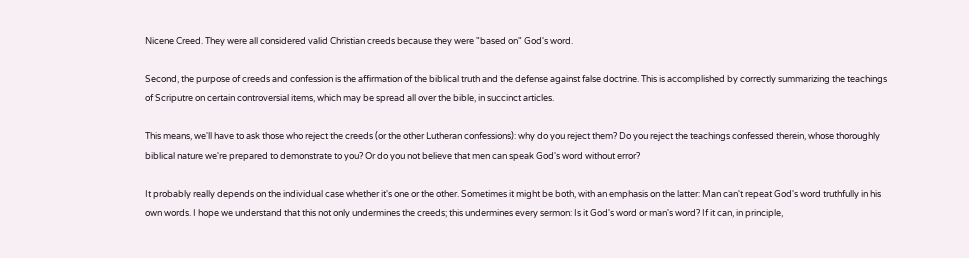Nicene Creed. They were all considered valid Christian creeds because they were "based on" God's word.

Second, the purpose of creeds and confession is the affirmation of the biblical truth and the defense against false doctrine. This is accomplished by correctly summarizing the teachings of Scriputre on certain controversial items, which may be spread all over the bible, in succinct articles.

This means, we'll have to ask those who reject the creeds (or the other Lutheran confessions): why do you reject them? Do you reject the teachings confessed therein, whose thoroughly biblical nature we're prepared to demonstrate to you? Or do you not believe that men can speak God's word without error?

It probably really depends on the individual case whether it's one or the other. Sometimes it might be both, with an emphasis on the latter: Man can't repeat God's word truthfully in his own words. I hope we understand that this not only undermines the creeds; this undermines every sermon: Is it God's word or man's word? If it can, in principle,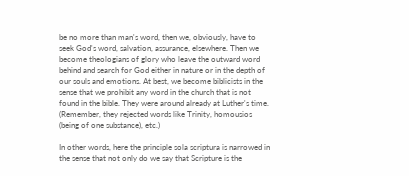be no more than man's word, then we, obviously, have to seek God's word, salvation, assurance, elsewhere. Then we become theologians of glory who leave the outward word behind and search for God either in nature or in the depth of our souls and emotions. At best, we become biblicists in the sense that we prohibit any word in the church that is not found in the bible. They were around already at Luther's time. (Remember, they rejected words like Trinity, homousios (being of one substance), etc.)

In other words, here the principle sola scriptura is narrowed in the sense that not only do we say that Scripture is the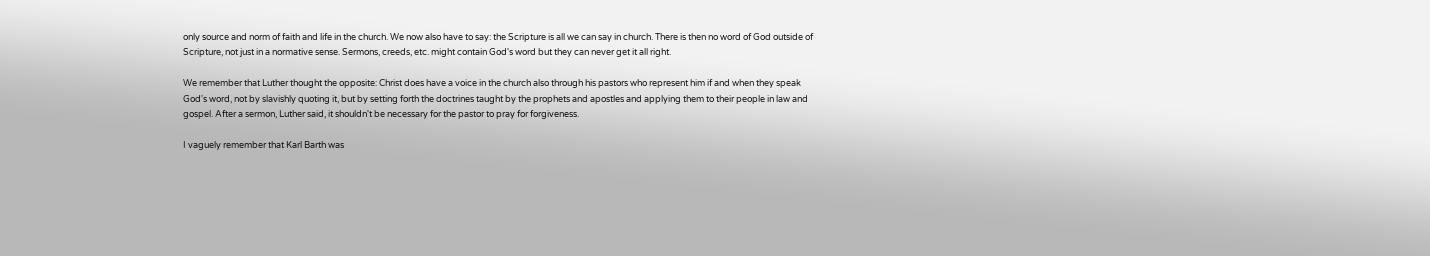only source and norm of faith and life in the church. We now also have to say: the Scripture is all we can say in church. There is then no word of God outside of Scripture, not just in a normative sense. Sermons, creeds, etc. might contain God's word but they can never get it all right.

We remember that Luther thought the opposite: Christ does have a voice in the church also through his pastors who represent him if and when they speak God's word, not by slavishly quoting it, but by setting forth the doctrines taught by the prophets and apostles and applying them to their people in law and gospel. After a sermon, Luther said, it shouldn't be necessary for the pastor to pray for forgiveness.

I vaguely remember that Karl Barth was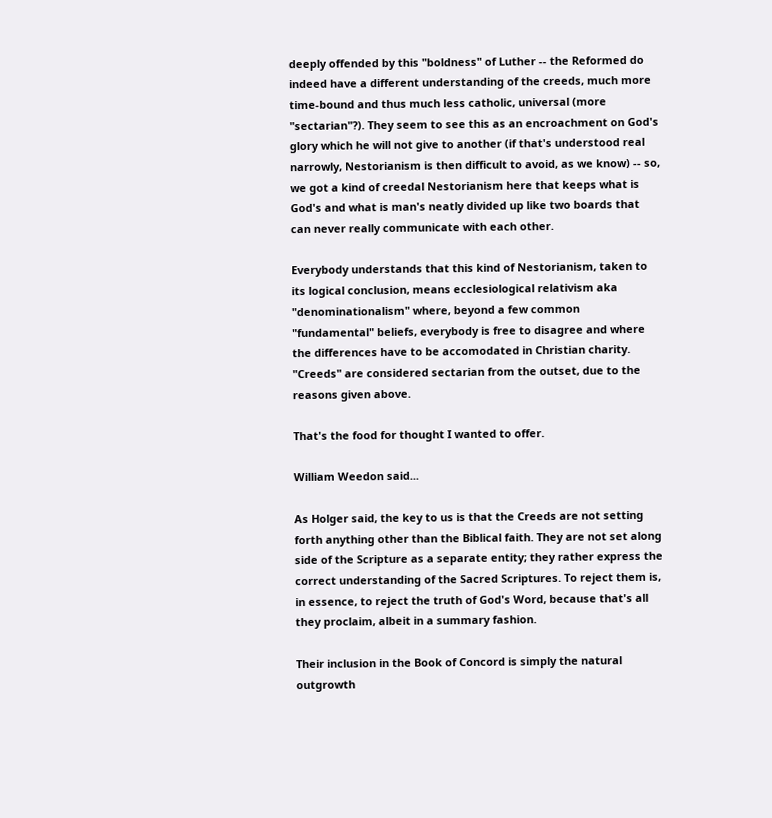deeply offended by this "boldness" of Luther -- the Reformed do indeed have a different understanding of the creeds, much more time-bound and thus much less catholic, universal (more "sectarian"?). They seem to see this as an encroachment on God's glory which he will not give to another (if that's understood real narrowly, Nestorianism is then difficult to avoid, as we know) -- so, we got a kind of creedal Nestorianism here that keeps what is God's and what is man's neatly divided up like two boards that can never really communicate with each other.

Everybody understands that this kind of Nestorianism, taken to its logical conclusion, means ecclesiological relativism aka "denominationalism" where, beyond a few common "fundamental" beliefs, everybody is free to disagree and where the differences have to be accomodated in Christian charity. "Creeds" are considered sectarian from the outset, due to the reasons given above.

That's the food for thought I wanted to offer.

William Weedon said...

As Holger said, the key to us is that the Creeds are not setting forth anything other than the Biblical faith. They are not set along side of the Scripture as a separate entity; they rather express the correct understanding of the Sacred Scriptures. To reject them is, in essence, to reject the truth of God's Word, because that's all they proclaim, albeit in a summary fashion.

Their inclusion in the Book of Concord is simply the natural outgrowth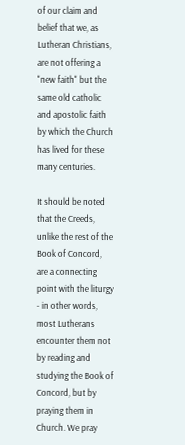of our claim and belief that we, as Lutheran Christians, are not offering a "new faith" but the same old catholic and apostolic faith by which the Church has lived for these many centuries.

It should be noted that the Creeds, unlike the rest of the Book of Concord, are a connecting point with the liturgy - in other words, most Lutherans encounter them not by reading and studying the Book of Concord, but by praying them in Church. We pray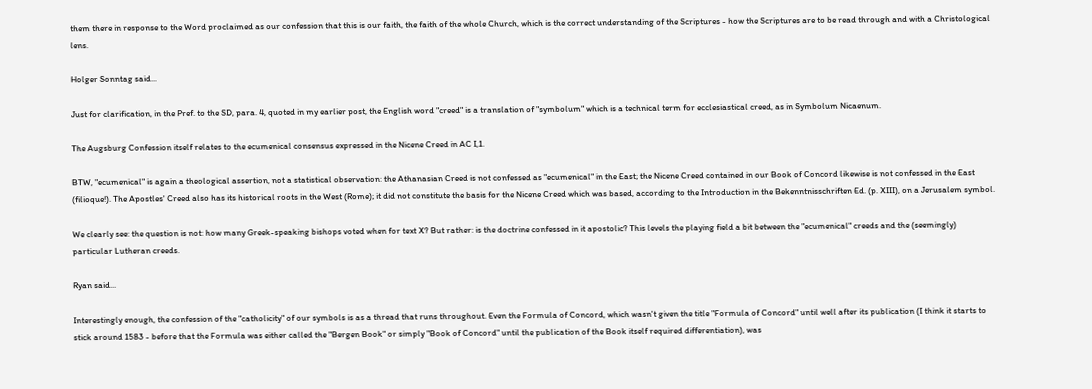them there in response to the Word proclaimed as our confession that this is our faith, the faith of the whole Church, which is the correct understanding of the Scriptures - how the Scriptures are to be read through and with a Christological lens.

Holger Sonntag said...

Just for clarification, in the Pref. to the SD, para. 4, quoted in my earlier post, the English word "creed" is a translation of "symbolum" which is a technical term for ecclesiastical creed, as in Symbolum Nicaenum.

The Augsburg Confession itself relates to the ecumenical consensus expressed in the Nicene Creed in AC I,1.

BTW, "ecumenical" is again a theological assertion, not a statistical observation: the Athanasian Creed is not confessed as "ecumenical" in the East; the Nicene Creed contained in our Book of Concord likewise is not confessed in the East (filioque!). The Apostles' Creed also has its historical roots in the West (Rome); it did not constitute the basis for the Nicene Creed which was based, according to the Introduction in the Bekenntnisschriften Ed. (p. XIII), on a Jerusalem symbol.

We clearly see: the question is not: how many Greek-speaking bishops voted when for text X? But rather: is the doctrine confessed in it apostolic? This levels the playing field a bit between the "ecumenical" creeds and the (seemingly) particular Lutheran creeds.

Ryan said...

Interestingly enough, the confession of the "catholicity" of our symbols is as a thread that runs throughout. Even the Formula of Concord, which wasn't given the title "Formula of Concord" until well after its publication (I think it starts to stick around 1583 - before that the Formula was either called the "Bergen Book" or simply "Book of Concord" until the publication of the Book itself required differentiation), was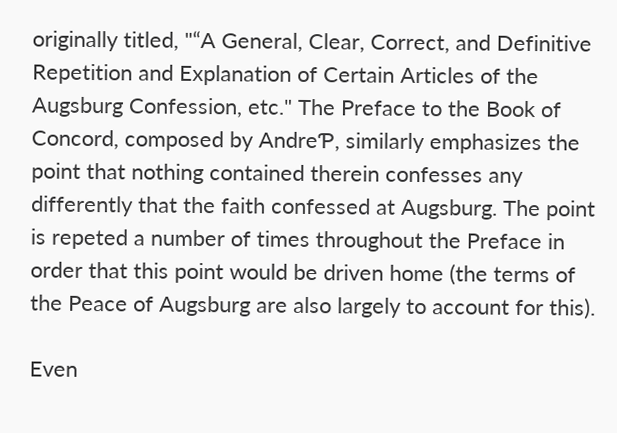originally titled, "“A General, Clear, Correct, and Definitive Repetition and Explanation of Certain Articles of the Augsburg Confession, etc." The Preface to the Book of Concord, composed by AndreƤ, similarly emphasizes the point that nothing contained therein confesses any differently that the faith confessed at Augsburg. The point is repeted a number of times throughout the Preface in order that this point would be driven home (the terms of the Peace of Augsburg are also largely to account for this).

Even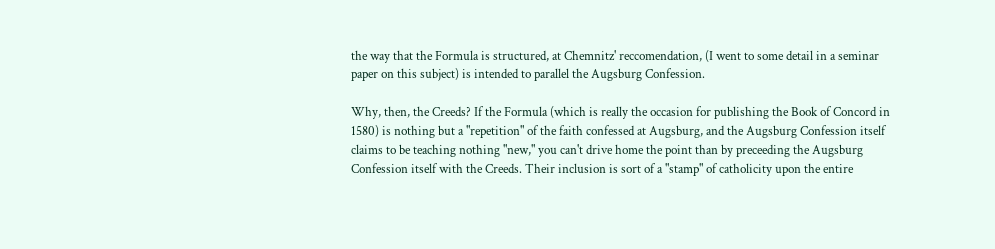the way that the Formula is structured, at Chemnitz' reccomendation, (I went to some detail in a seminar paper on this subject) is intended to parallel the Augsburg Confession.

Why, then, the Creeds? If the Formula (which is really the occasion for publishing the Book of Concord in 1580) is nothing but a "repetition" of the faith confessed at Augsburg, and the Augsburg Confession itself claims to be teaching nothing "new," you can't drive home the point than by preceeding the Augsburg Confession itself with the Creeds. Their inclusion is sort of a "stamp" of catholicity upon the entire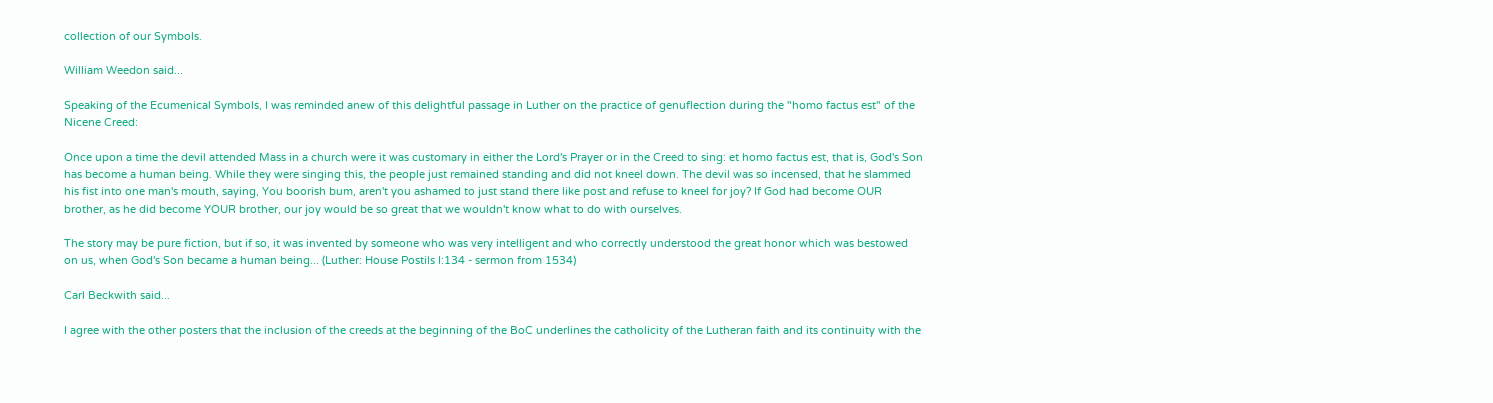collection of our Symbols.

William Weedon said...

Speaking of the Ecumenical Symbols, I was reminded anew of this delightful passage in Luther on the practice of genuflection during the "homo factus est" of the Nicene Creed:

Once upon a time the devil attended Mass in a church were it was customary in either the Lord's Prayer or in the Creed to sing: et homo factus est, that is, God's Son has become a human being. While they were singing this, the people just remained standing and did not kneel down. The devil was so incensed, that he slammed his fist into one man's mouth, saying, You boorish bum, aren't you ashamed to just stand there like post and refuse to kneel for joy? If God had become OUR brother, as he did become YOUR brother, our joy would be so great that we wouldn't know what to do with ourselves.

The story may be pure fiction, but if so, it was invented by someone who was very intelligent and who correctly understood the great honor which was bestowed on us, when God's Son became a human being... (Luther: House Postils I:134 - sermon from 1534)

Carl Beckwith said...

I agree with the other posters that the inclusion of the creeds at the beginning of the BoC underlines the catholicity of the Lutheran faith and its continuity with the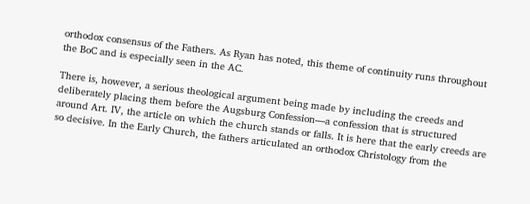orthodox consensus of the Fathers. As Ryan has noted, this theme of continuity runs throughout the BoC and is especially seen in the AC.

There is, however, a serious theological argument being made by including the creeds and deliberately placing them before the Augsburg Confession—a confession that is structured around Art. IV, the article on which the church stands or falls. It is here that the early creeds are so decisive. In the Early Church, the fathers articulated an orthodox Christology from the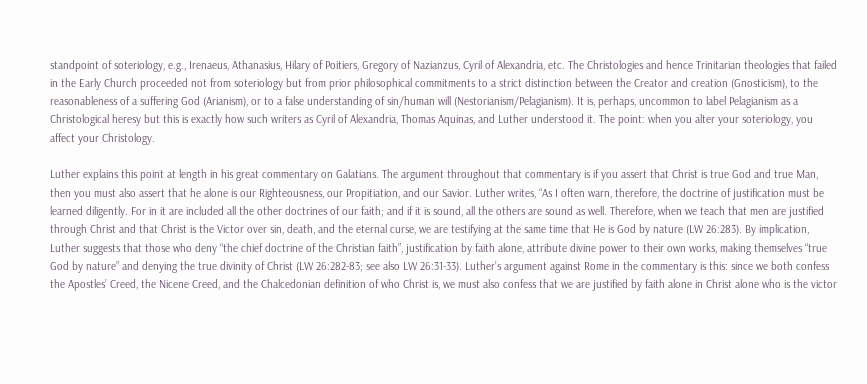standpoint of soteriology, e.g., Irenaeus, Athanasius, Hilary of Poitiers, Gregory of Nazianzus, Cyril of Alexandria, etc. The Christologies and hence Trinitarian theologies that failed in the Early Church proceeded not from soteriology but from prior philosophical commitments to a strict distinction between the Creator and creation (Gnosticism), to the reasonableness of a suffering God (Arianism), or to a false understanding of sin/human will (Nestorianism/Pelagianism). It is, perhaps, uncommon to label Pelagianism as a Christological heresy but this is exactly how such writers as Cyril of Alexandria, Thomas Aquinas, and Luther understood it. The point: when you alter your soteriology, you affect your Christology.

Luther explains this point at length in his great commentary on Galatians. The argument throughout that commentary is if you assert that Christ is true God and true Man, then you must also assert that he alone is our Righteousness, our Propitiation, and our Savior. Luther writes, “As I often warn, therefore, the doctrine of justification must be learned diligently. For in it are included all the other doctrines of our faith; and if it is sound, all the others are sound as well. Therefore, when we teach that men are justified through Christ and that Christ is the Victor over sin, death, and the eternal curse, we are testifying at the same time that He is God by nature (LW 26:283). By implication, Luther suggests that those who deny “the chief doctrine of the Christian faith”, justification by faith alone, attribute divine power to their own works, making themselves “true God by nature” and denying the true divinity of Christ (LW 26:282-83; see also LW 26:31-33). Luther’s argument against Rome in the commentary is this: since we both confess the Apostles’ Creed, the Nicene Creed, and the Chalcedonian definition of who Christ is, we must also confess that we are justified by faith alone in Christ alone who is the victor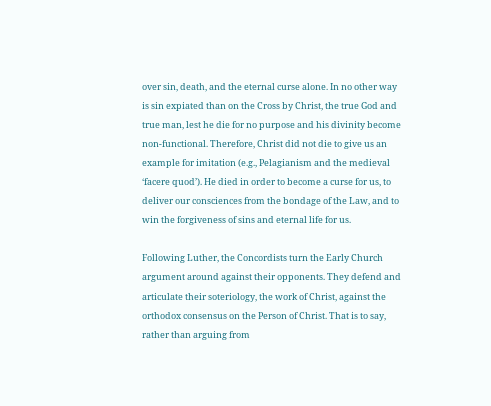over sin, death, and the eternal curse alone. In no other way is sin expiated than on the Cross by Christ, the true God and true man, lest he die for no purpose and his divinity become non-functional. Therefore, Christ did not die to give us an example for imitation (e.g., Pelagianism and the medieval ‘facere quod’). He died in order to become a curse for us, to deliver our consciences from the bondage of the Law, and to win the forgiveness of sins and eternal life for us.

Following Luther, the Concordists turn the Early Church argument around against their opponents. They defend and articulate their soteriology, the work of Christ, against the orthodox consensus on the Person of Christ. That is to say, rather than arguing from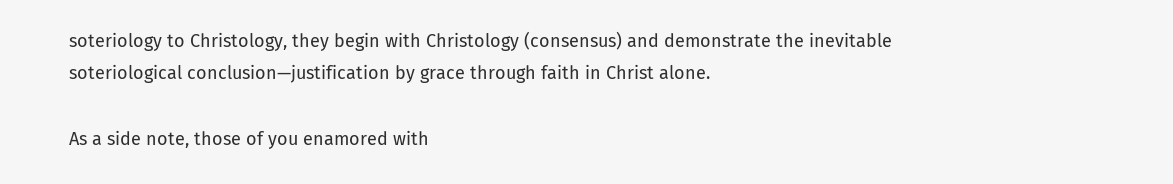soteriology to Christology, they begin with Christology (consensus) and demonstrate the inevitable soteriological conclusion—justification by grace through faith in Christ alone.

As a side note, those of you enamored with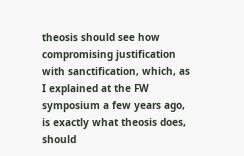theosis should see how compromising justification with sanctification, which, as I explained at the FW symposium a few years ago, is exactly what theosis does, should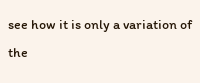see how it is only a variation of the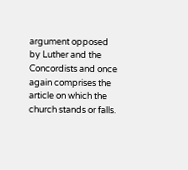argument opposed by Luther and the Concordists and once again comprises the article on which the church stands or falls.